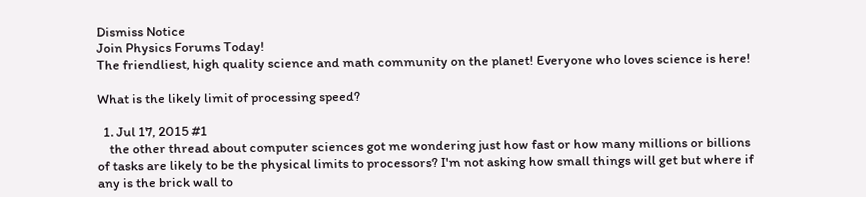Dismiss Notice
Join Physics Forums Today!
The friendliest, high quality science and math community on the planet! Everyone who loves science is here!

What is the likely limit of processing speed?

  1. Jul 17, 2015 #1
    the other thread about computer sciences got me wondering just how fast or how many millions or billions of tasks are likely to be the physical limits to processors? I'm not asking how small things will get but where if any is the brick wall to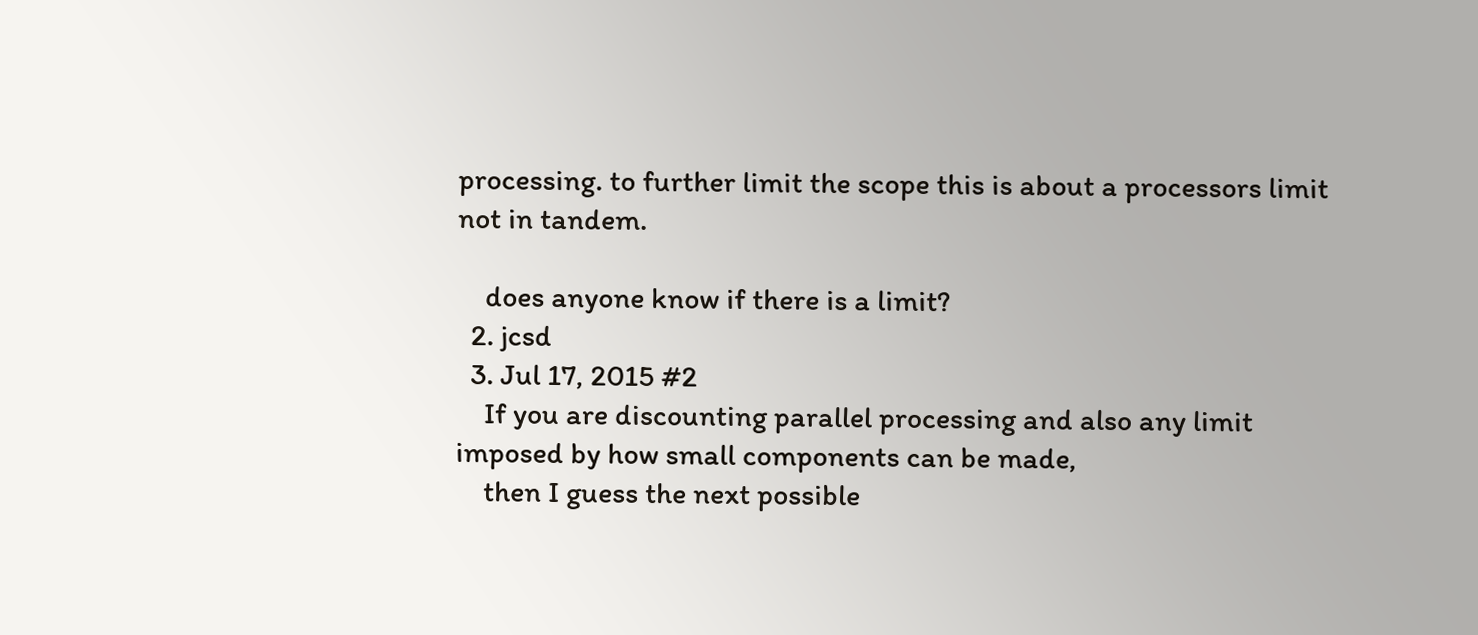processing. to further limit the scope this is about a processors limit not in tandem.

    does anyone know if there is a limit?
  2. jcsd
  3. Jul 17, 2015 #2
    If you are discounting parallel processing and also any limit imposed by how small components can be made,
    then I guess the next possible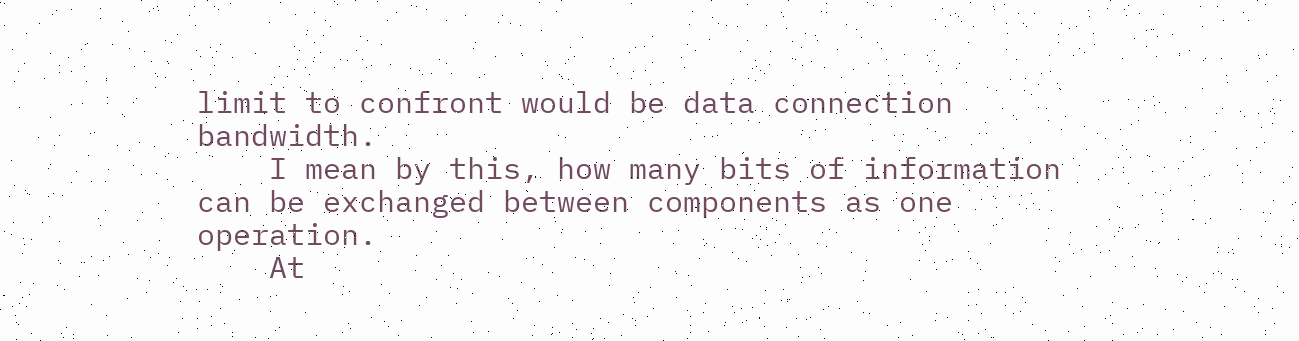limit to confront would be data connection bandwidth.
    I mean by this, how many bits of information can be exchanged between components as one operation.
    At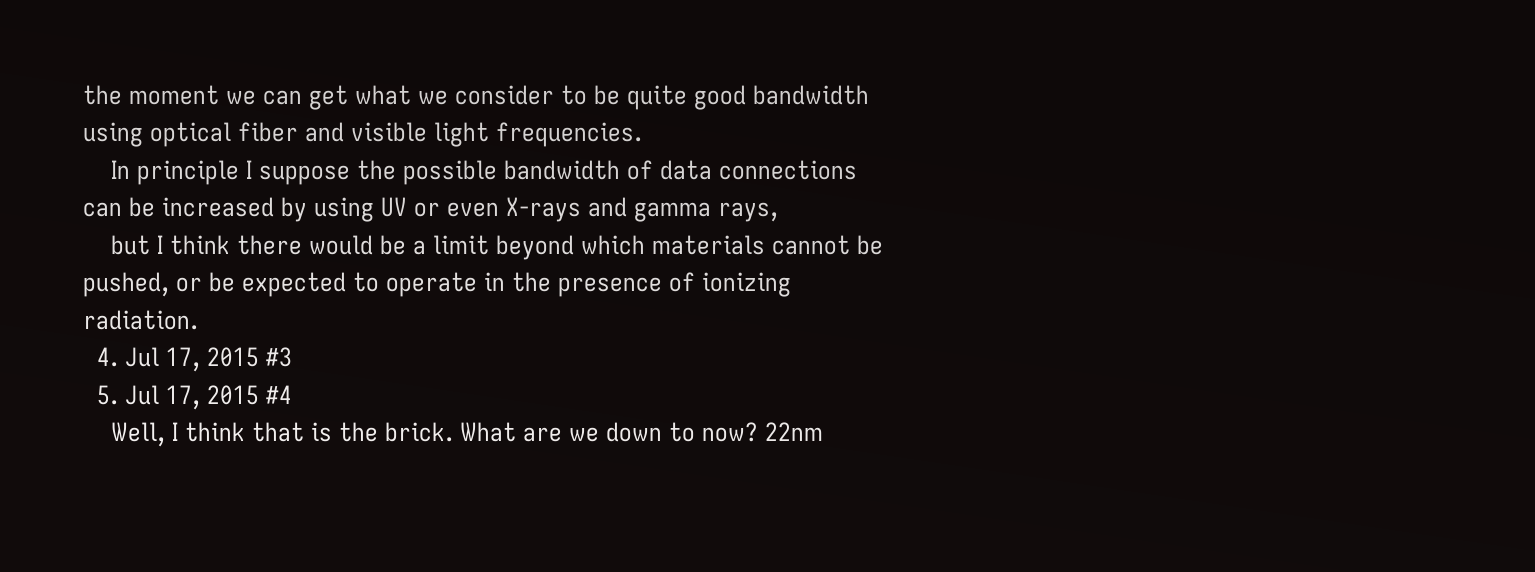the moment we can get what we consider to be quite good bandwidth using optical fiber and visible light frequencies.
    In principle I suppose the possible bandwidth of data connections can be increased by using UV or even X-rays and gamma rays,
    but I think there would be a limit beyond which materials cannot be pushed, or be expected to operate in the presence of ionizing radiation.
  4. Jul 17, 2015 #3
  5. Jul 17, 2015 #4
    Well, I think that is the brick. What are we down to now? 22nm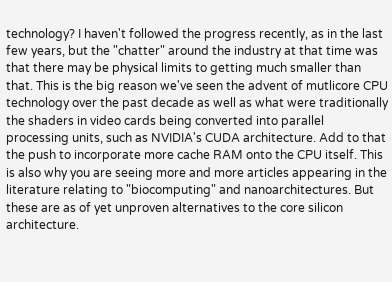technology? I haven't followed the progress recently, as in the last few years, but the "chatter" around the industry at that time was that there may be physical limits to getting much smaller than that. This is the big reason we've seen the advent of mutlicore CPU technology over the past decade as well as what were traditionally the shaders in video cards being converted into parallel processing units, such as NVIDIA's CUDA architecture. Add to that the push to incorporate more cache RAM onto the CPU itself. This is also why you are seeing more and more articles appearing in the literature relating to "biocomputing" and nanoarchitectures. But these are as of yet unproven alternatives to the core silicon architecture.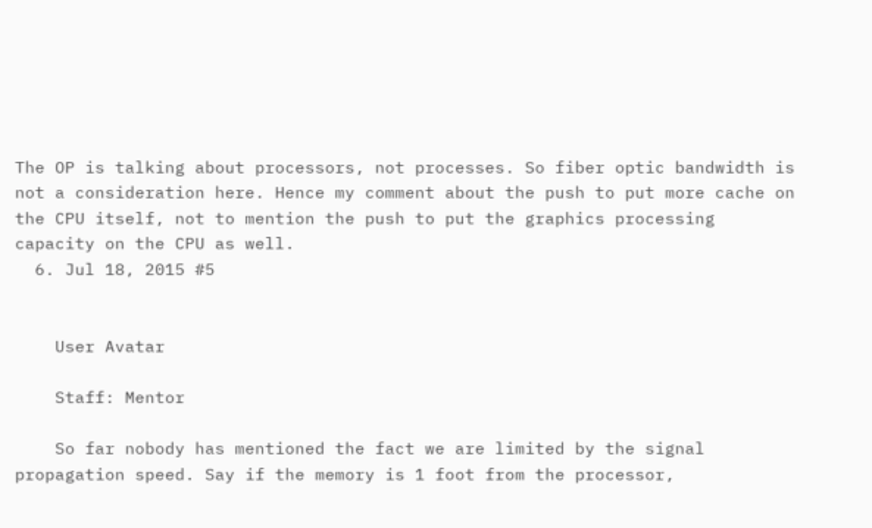The OP is talking about processors, not processes. So fiber optic bandwidth is not a consideration here. Hence my comment about the push to put more cache on the CPU itself, not to mention the push to put the graphics processing capacity on the CPU as well.
  6. Jul 18, 2015 #5


    User Avatar

    Staff: Mentor

    So far nobody has mentioned the fact we are limited by the signal propagation speed. Say if the memory is 1 foot from the processor,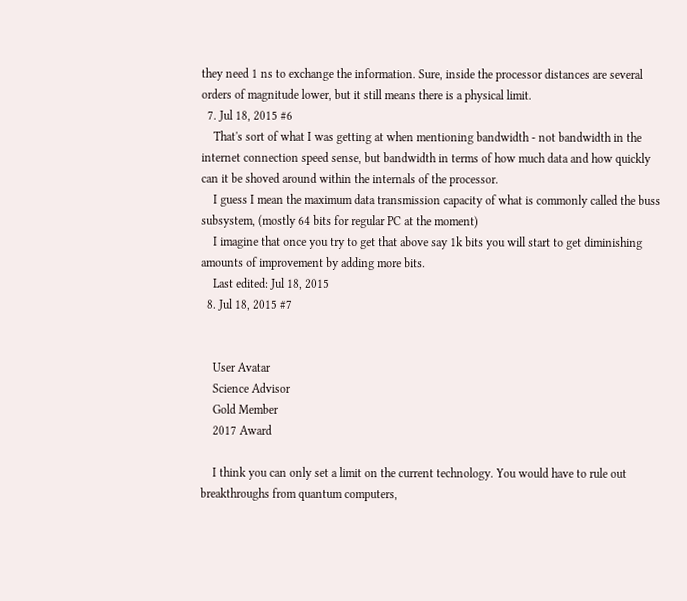they need 1 ns to exchange the information. Sure, inside the processor distances are several orders of magnitude lower, but it still means there is a physical limit.
  7. Jul 18, 2015 #6
    That's sort of what I was getting at when mentioning bandwidth - not bandwidth in the internet connection speed sense, but bandwidth in terms of how much data and how quickly can it be shoved around within the internals of the processor.
    I guess I mean the maximum data transmission capacity of what is commonly called the buss subsystem, (mostly 64 bits for regular PC at the moment)
    I imagine that once you try to get that above say 1k bits you will start to get diminishing amounts of improvement by adding more bits.
    Last edited: Jul 18, 2015
  8. Jul 18, 2015 #7


    User Avatar
    Science Advisor
    Gold Member
    2017 Award

    I think you can only set a limit on the current technology. You would have to rule out breakthroughs from quantum computers,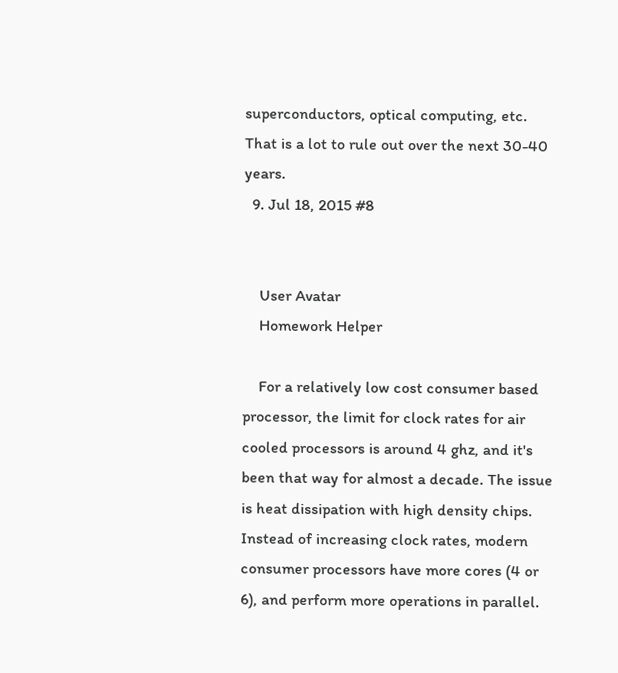superconductors, optical computing, etc. That is a lot to rule out over the next 30-40 years.
  9. Jul 18, 2015 #8


    User Avatar
    Homework Helper

    For a relatively low cost consumer based processor, the limit for clock rates for air cooled processors is around 4 ghz, and it's been that way for almost a decade. The issue is heat dissipation with high density chips. Instead of increasing clock rates, modern consumer processors have more cores (4 or 6), and perform more operations in parallel.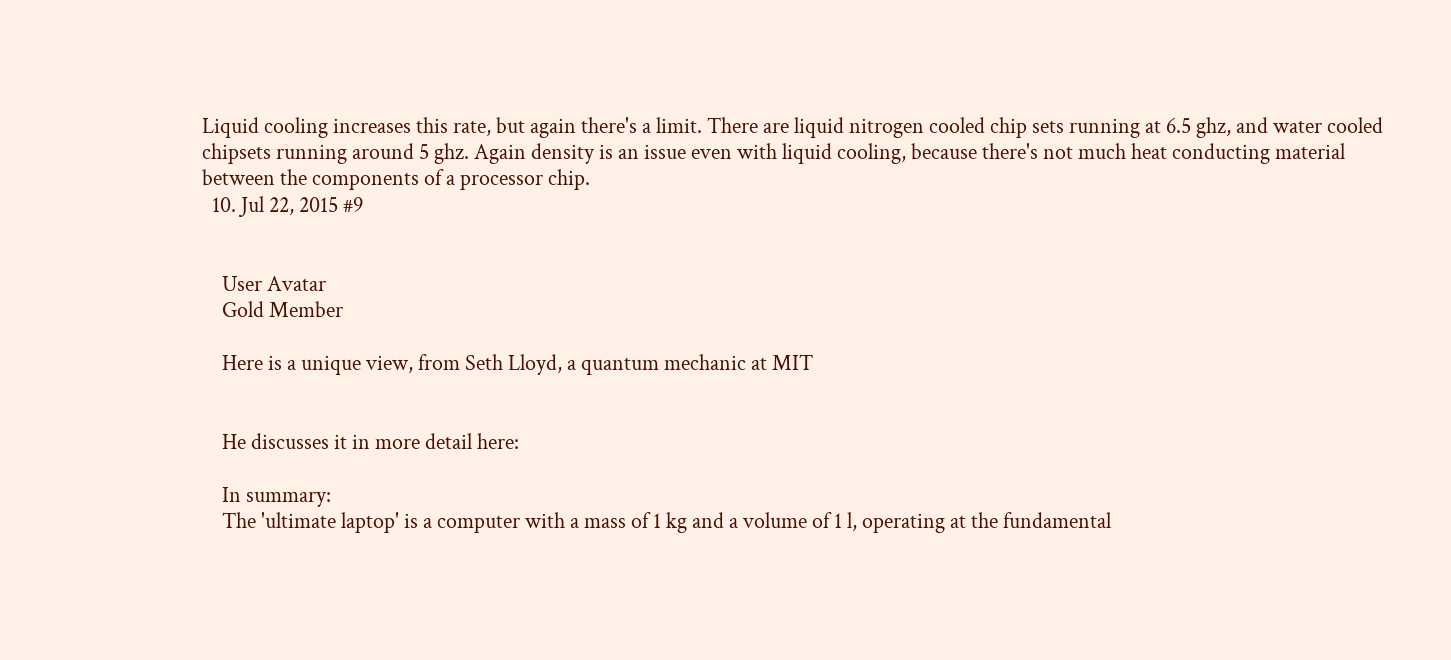Liquid cooling increases this rate, but again there's a limit. There are liquid nitrogen cooled chip sets running at 6.5 ghz, and water cooled chipsets running around 5 ghz. Again density is an issue even with liquid cooling, because there's not much heat conducting material between the components of a processor chip.
  10. Jul 22, 2015 #9


    User Avatar
    Gold Member

    Here is a unique view, from Seth Lloyd, a quantum mechanic at MIT


    He discusses it in more detail here:

    In summary:
    The 'ultimate laptop' is a computer with a mass of 1 kg and a volume of 1 l, operating at the fundamental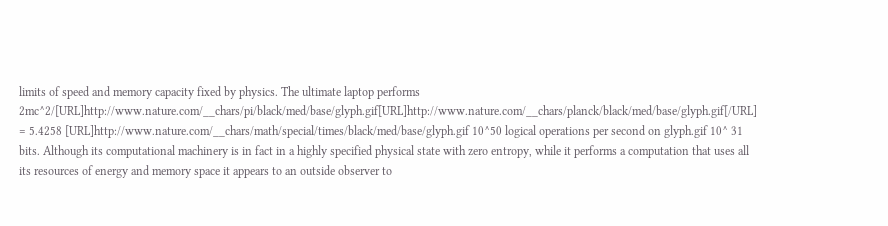limits of speed and memory capacity fixed by physics. The ultimate laptop performs 2mc^2/[URL]http://www.nature.com/__chars/pi/black/med/base/glyph.gif[URL]http://www.nature.com/__chars/planck/black/med/base/glyph.gif[/URL] = 5.4258 [URL]http://www.nature.com/__chars/math/special/times/black/med/base/glyph.gif 10^50 logical operations per second on glyph.gif 10^ 31 bits. Although its computational machinery is in fact in a highly specified physical state with zero entropy, while it performs a computation that uses all its resources of energy and memory space it appears to an outside observer to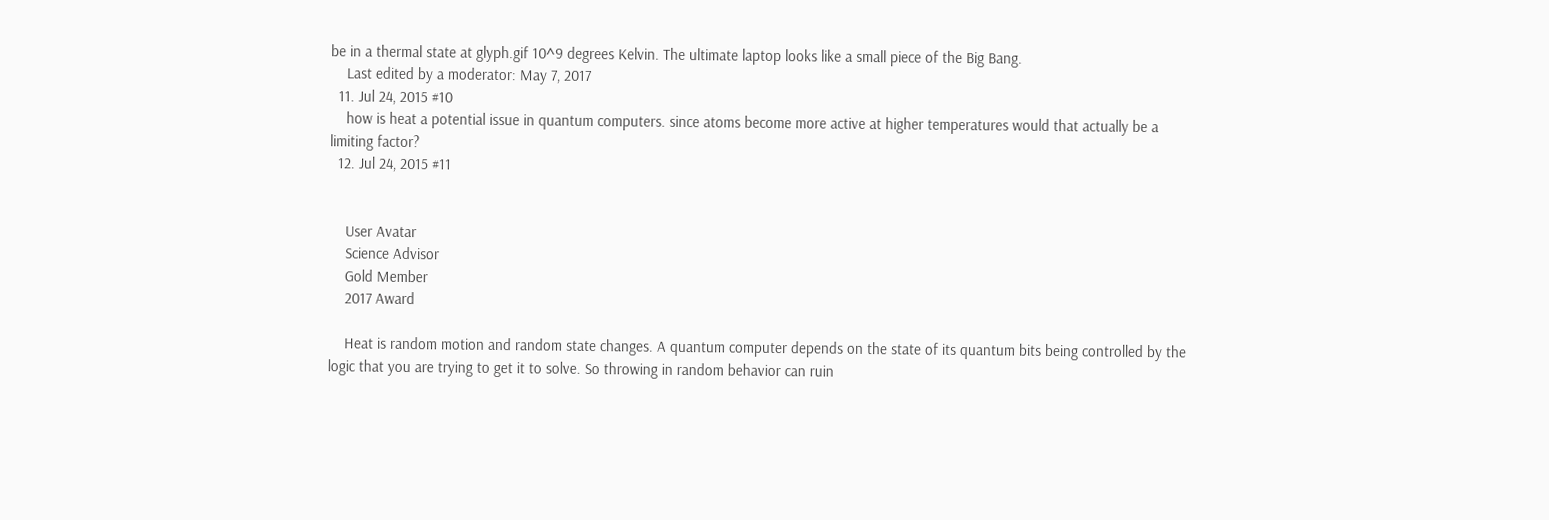be in a thermal state at glyph.gif 10^9 degrees Kelvin. The ultimate laptop looks like a small piece of the Big Bang.
    Last edited by a moderator: May 7, 2017
  11. Jul 24, 2015 #10
    how is heat a potential issue in quantum computers. since atoms become more active at higher temperatures would that actually be a limiting factor?
  12. Jul 24, 2015 #11


    User Avatar
    Science Advisor
    Gold Member
    2017 Award

    Heat is random motion and random state changes. A quantum computer depends on the state of its quantum bits being controlled by the logic that you are trying to get it to solve. So throwing in random behavior can ruin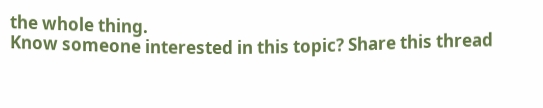the whole thing.
Know someone interested in this topic? Share this thread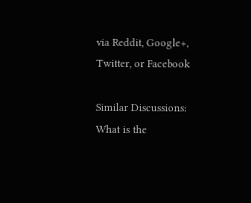via Reddit, Google+, Twitter, or Facebook

Similar Discussions: What is the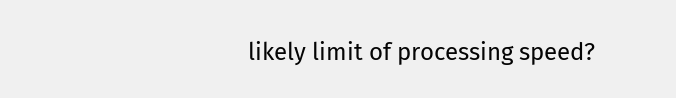likely limit of processing speed?